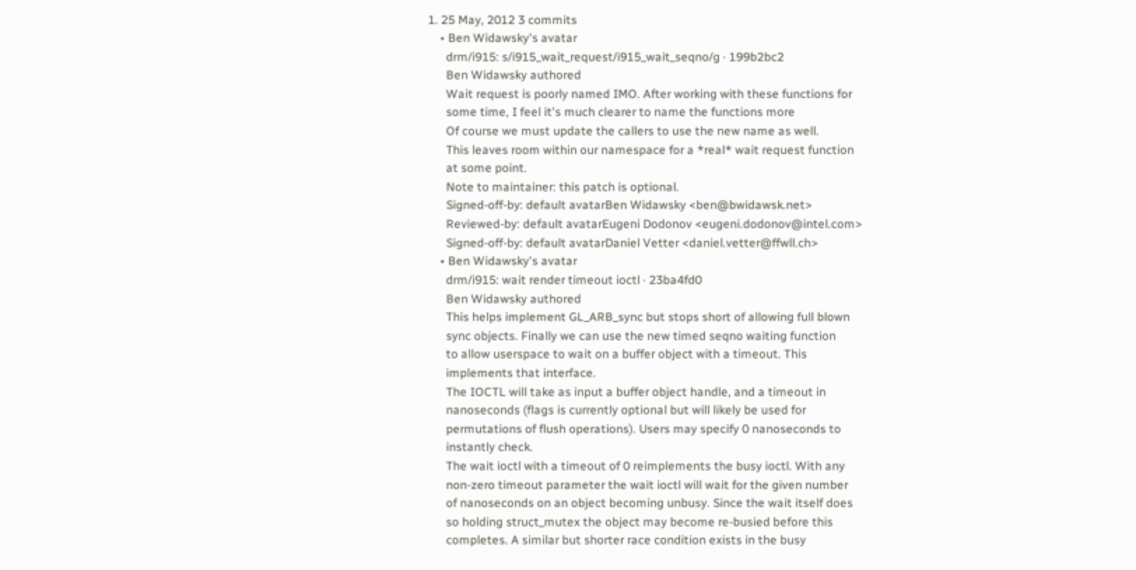1. 25 May, 2012 3 commits
    • Ben Widawsky's avatar
      drm/i915: s/i915_wait_request/i915_wait_seqno/g · 199b2bc2
      Ben Widawsky authored
      Wait request is poorly named IMO. After working with these functions for
      some time, I feel it's much clearer to name the functions more
      Of course we must update the callers to use the new name as well.
      This leaves room within our namespace for a *real* wait request function
      at some point.
      Note to maintainer: this patch is optional.
      Signed-off-by: default avatarBen Widawsky <ben@bwidawsk.net>
      Reviewed-by: default avatarEugeni Dodonov <eugeni.dodonov@intel.com>
      Signed-off-by: default avatarDaniel Vetter <daniel.vetter@ffwll.ch>
    • Ben Widawsky's avatar
      drm/i915: wait render timeout ioctl · 23ba4fd0
      Ben Widawsky authored
      This helps implement GL_ARB_sync but stops short of allowing full blown
      sync objects. Finally we can use the new timed seqno waiting function
      to allow userspace to wait on a buffer object with a timeout. This
      implements that interface.
      The IOCTL will take as input a buffer object handle, and a timeout in
      nanoseconds (flags is currently optional but will likely be used for
      permutations of flush operations). Users may specify 0 nanoseconds to
      instantly check.
      The wait ioctl with a timeout of 0 reimplements the busy ioctl. With any
      non-zero timeout parameter the wait ioctl will wait for the given number
      of nanoseconds on an object becoming unbusy. Since the wait itself does
      so holding struct_mutex the object may become re-busied before this
      completes. A similar but shorter race condition exists in the busy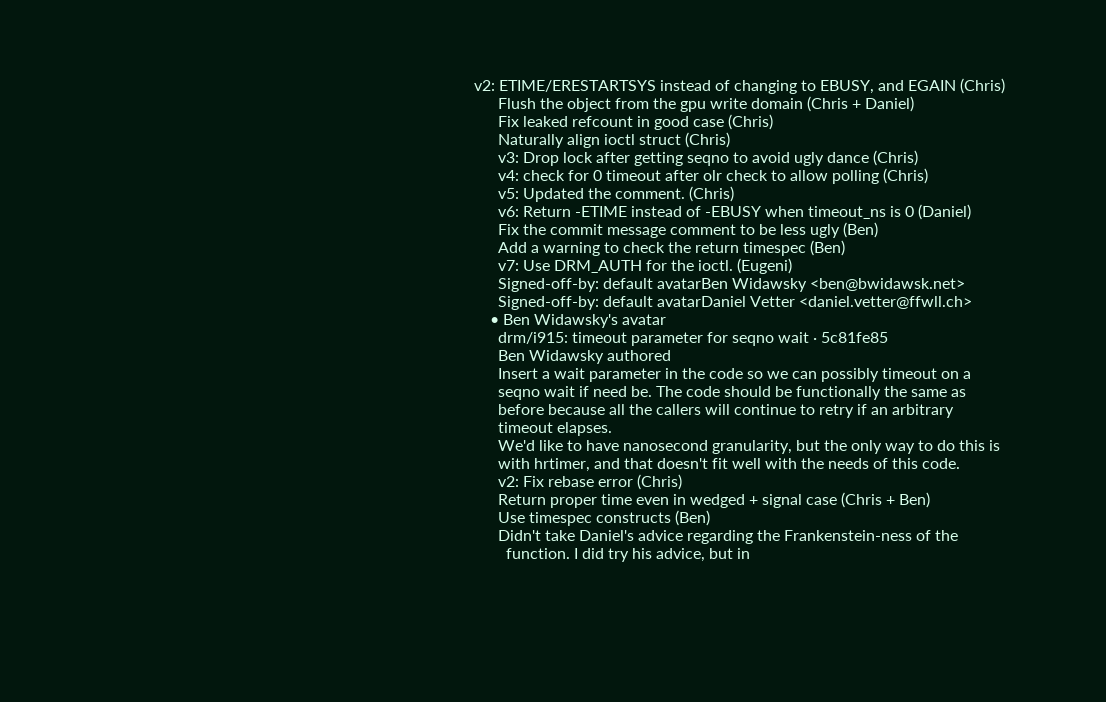v2: ETIME/ERESTARTSYS instead of changing to EBUSY, and EGAIN (Chris)
      Flush the object from the gpu write domain (Chris + Daniel)
      Fix leaked refcount in good case (Chris)
      Naturally align ioctl struct (Chris)
      v3: Drop lock after getting seqno to avoid ugly dance (Chris)
      v4: check for 0 timeout after olr check to allow polling (Chris)
      v5: Updated the comment. (Chris)
      v6: Return -ETIME instead of -EBUSY when timeout_ns is 0 (Daniel)
      Fix the commit message comment to be less ugly (Ben)
      Add a warning to check the return timespec (Ben)
      v7: Use DRM_AUTH for the ioctl. (Eugeni)
      Signed-off-by: default avatarBen Widawsky <ben@bwidawsk.net>
      Signed-off-by: default avatarDaniel Vetter <daniel.vetter@ffwll.ch>
    • Ben Widawsky's avatar
      drm/i915: timeout parameter for seqno wait · 5c81fe85
      Ben Widawsky authored
      Insert a wait parameter in the code so we can possibly timeout on a
      seqno wait if need be. The code should be functionally the same as
      before because all the callers will continue to retry if an arbitrary
      timeout elapses.
      We'd like to have nanosecond granularity, but the only way to do this is
      with hrtimer, and that doesn't fit well with the needs of this code.
      v2: Fix rebase error (Chris)
      Return proper time even in wedged + signal case (Chris + Ben)
      Use timespec constructs (Ben)
      Didn't take Daniel's advice regarding the Frankenstein-ness of the
        function. I did try his advice, but in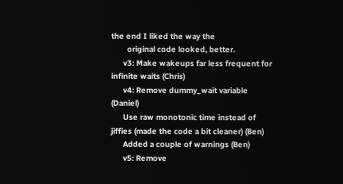the end I liked the way the
        original code looked, better.
      v3: Make wakeups far less frequent for infinite waits (Chris)
      v4: Remove dummy_wait variable (Daniel)
      Use raw monotonic time instead of jiffies (made the code a bit cleaner) (Ben)
      Added a couple of warnings (Ben)
      v5: Remove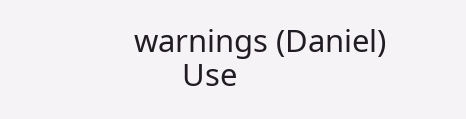warnings (Daniel)
      Use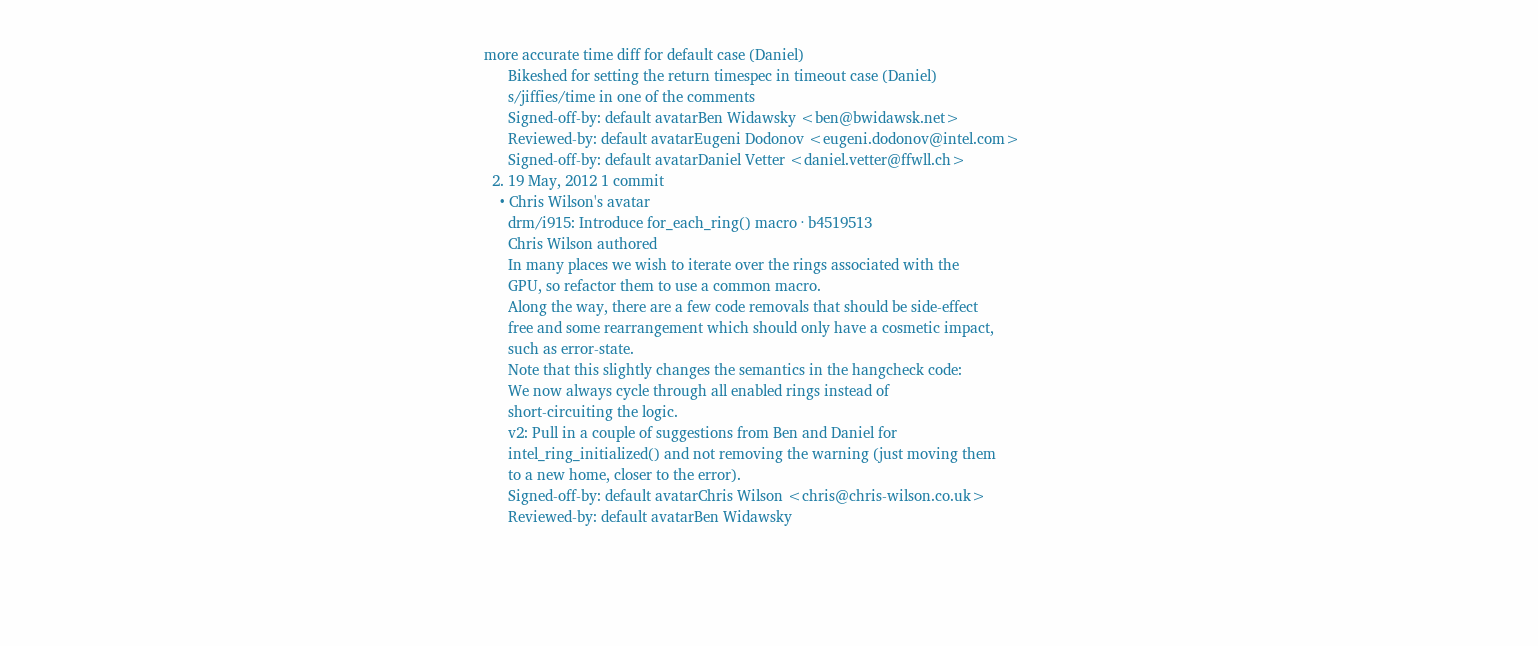more accurate time diff for default case (Daniel)
      Bikeshed for setting the return timespec in timeout case (Daniel)
      s/jiffies/time in one of the comments
      Signed-off-by: default avatarBen Widawsky <ben@bwidawsk.net>
      Reviewed-by: default avatarEugeni Dodonov <eugeni.dodonov@intel.com>
      Signed-off-by: default avatarDaniel Vetter <daniel.vetter@ffwll.ch>
  2. 19 May, 2012 1 commit
    • Chris Wilson's avatar
      drm/i915: Introduce for_each_ring() macro · b4519513
      Chris Wilson authored
      In many places we wish to iterate over the rings associated with the
      GPU, so refactor them to use a common macro.
      Along the way, there are a few code removals that should be side-effect
      free and some rearrangement which should only have a cosmetic impact,
      such as error-state.
      Note that this slightly changes the semantics in the hangcheck code:
      We now always cycle through all enabled rings instead of
      short-circuiting the logic.
      v2: Pull in a couple of suggestions from Ben and Daniel for
      intel_ring_initialized() and not removing the warning (just moving them
      to a new home, closer to the error).
      Signed-off-by: default avatarChris Wilson <chris@chris-wilson.co.uk>
      Reviewed-by: default avatarBen Widawsky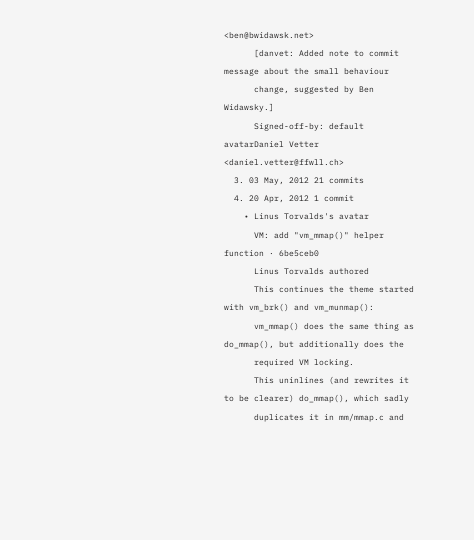<ben@bwidawsk.net>
      [danvet: Added note to commit message about the small behaviour
      change, suggested by Ben Widawsky.]
      Signed-off-by: default avatarDaniel Vetter <daniel.vetter@ffwll.ch>
  3. 03 May, 2012 21 commits
  4. 20 Apr, 2012 1 commit
    • Linus Torvalds's avatar
      VM: add "vm_mmap()" helper function · 6be5ceb0
      Linus Torvalds authored
      This continues the theme started with vm_brk() and vm_munmap():
      vm_mmap() does the same thing as do_mmap(), but additionally does the
      required VM locking.
      This uninlines (and rewrites it to be clearer) do_mmap(), which sadly
      duplicates it in mm/mmap.c and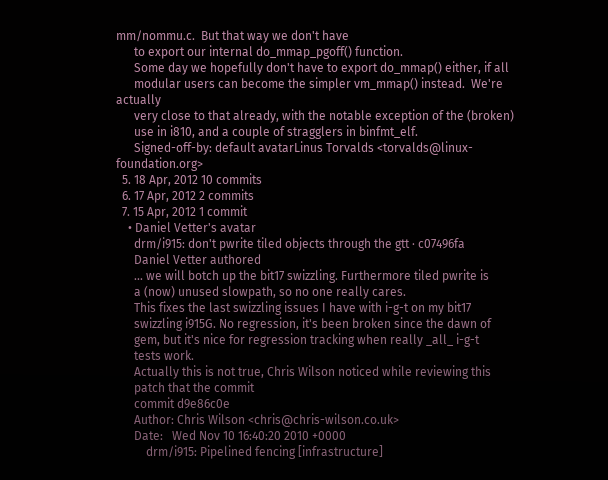mm/nommu.c.  But that way we don't have
      to export our internal do_mmap_pgoff() function.
      Some day we hopefully don't have to export do_mmap() either, if all
      modular users can become the simpler vm_mmap() instead.  We're actually
      very close to that already, with the notable exception of the (broken)
      use in i810, and a couple of stragglers in binfmt_elf.
      Signed-off-by: default avatarLinus Torvalds <torvalds@linux-foundation.org>
  5. 18 Apr, 2012 10 commits
  6. 17 Apr, 2012 2 commits
  7. 15 Apr, 2012 1 commit
    • Daniel Vetter's avatar
      drm/i915: don't pwrite tiled objects through the gtt · c07496fa
      Daniel Vetter authored
      ... we will botch up the bit17 swizzling. Furthermore tiled pwrite is
      a (now) unused slowpath, so no one really cares.
      This fixes the last swizzling issues I have with i-g-t on my bit17
      swizzling i915G. No regression, it's been broken since the dawn of
      gem, but it's nice for regression tracking when really _all_ i-g-t
      tests work.
      Actually this is not true, Chris Wilson noticed while reviewing this
      patch that the commit
      commit d9e86c0e
      Author: Chris Wilson <chris@chris-wilson.co.uk>
      Date:   Wed Nov 10 16:40:20 2010 +0000
          drm/i915: Pipelined fencing [infrastructure]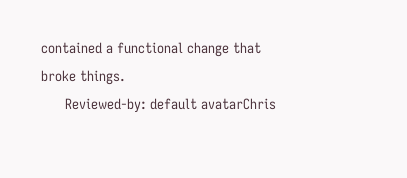contained a functional change that broke things.
      Reviewed-by: default avatarChris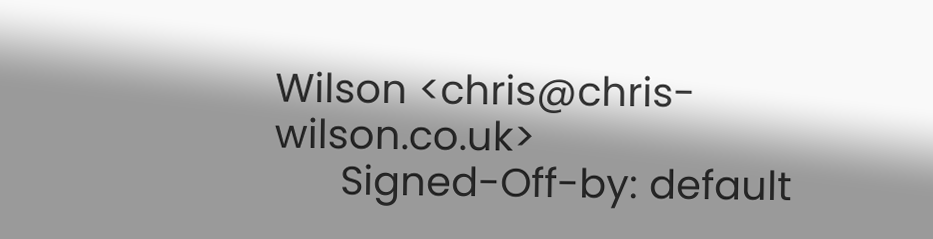Wilson <chris@chris-wilson.co.uk>
      Signed-Off-by: default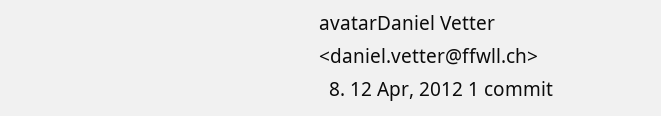avatarDaniel Vetter <daniel.vetter@ffwll.ch>
  8. 12 Apr, 2012 1 commit